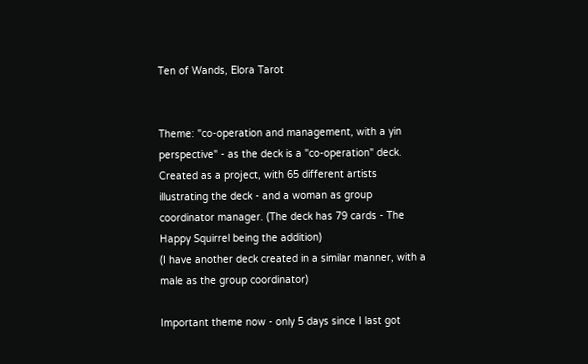Ten of Wands, Elora Tarot


Theme: "co-operation and management, with a yin perspective" - as the deck is a "co-operation" deck. Created as a project, with 65 different artists illustrating the deck - and a woman as group coordinator manager. (The deck has 79 cards - The Happy Squirrel being the addition)
(I have another deck created in a similar manner, with a male as the group coordinator)

Important theme now - only 5 days since I last got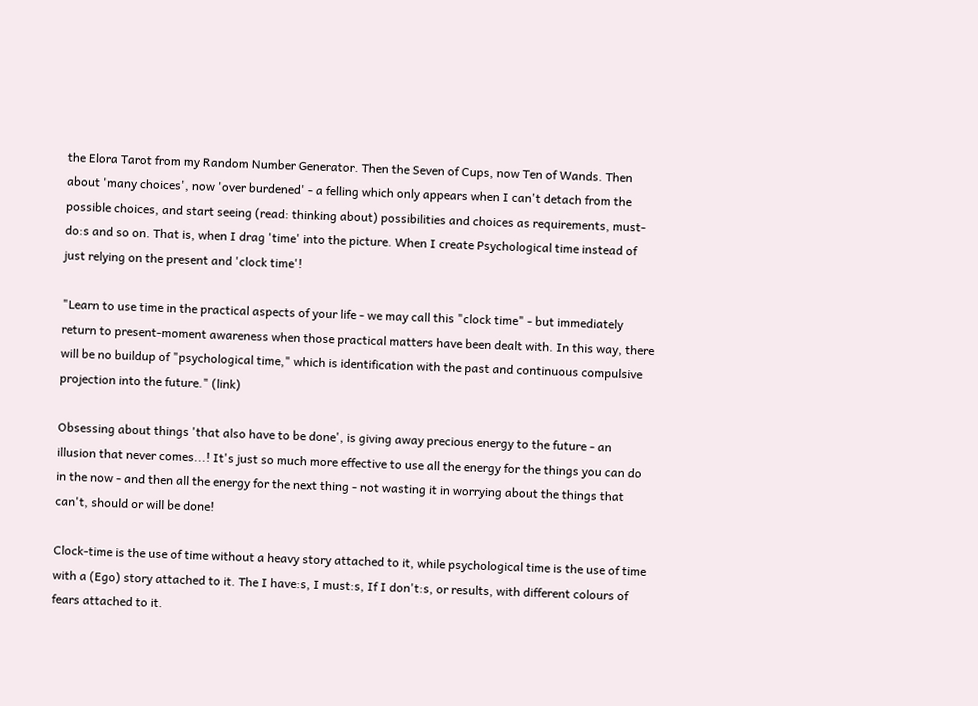the Elora Tarot from my Random Number Generator. Then the Seven of Cups, now Ten of Wands. Then about 'many choices', now 'over burdened' - a felling which only appears when I can't detach from the possible choices, and start seeing (read: thinking about) possibilities and choices as requirements, must-do:s and so on. That is, when I drag 'time' into the picture. When I create Psychological time instead of just relying on the present and 'clock time'!

"Learn to use time in the practical aspects of your life - we may call this "clock time" - but immediately return to present-moment awareness when those practical matters have been dealt with. In this way, there will be no buildup of "psychological time," which is identification with the past and continuous compulsive projection into the future." (link)

Obsessing about things 'that also have to be done', is giving away precious energy to the future - an illusion that never comes...! It's just so much more effective to use all the energy for the things you can do in the now - and then all the energy for the next thing - not wasting it in worrying about the things that can't, should or will be done!

Clock-time is the use of time without a heavy story attached to it, while psychological time is the use of time with a (Ego) story attached to it. The I have:s, I must:s, If I don't:s, or results, with different colours of fears attached to it.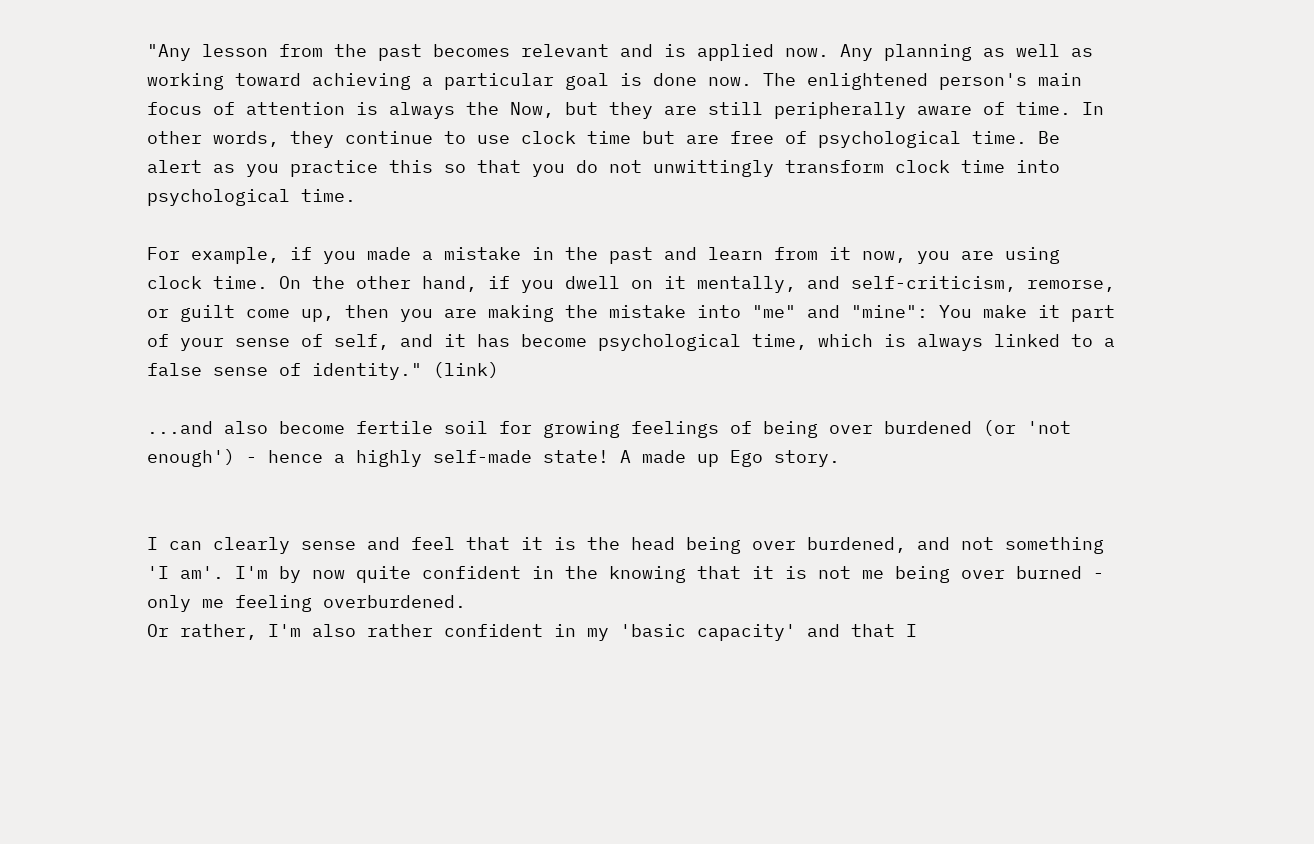"Any lesson from the past becomes relevant and is applied now. Any planning as well as working toward achieving a particular goal is done now. The enlightened person's main focus of attention is always the Now, but they are still peripherally aware of time. In other words, they continue to use clock time but are free of psychological time. Be alert as you practice this so that you do not unwittingly transform clock time into psychological time.

For example, if you made a mistake in the past and learn from it now, you are using clock time. On the other hand, if you dwell on it mentally, and self-criticism, remorse, or guilt come up, then you are making the mistake into "me" and "mine": You make it part of your sense of self, and it has become psychological time, which is always linked to a false sense of identity." (link)

...and also become fertile soil for growing feelings of being over burdened (or 'not enough') - hence a highly self-made state! A made up Ego story.


I can clearly sense and feel that it is the head being over burdened, and not something 'I am'. I'm by now quite confident in the knowing that it is not me being over burned - only me feeling overburdened.
Or rather, I'm also rather confident in my 'basic capacity' and that I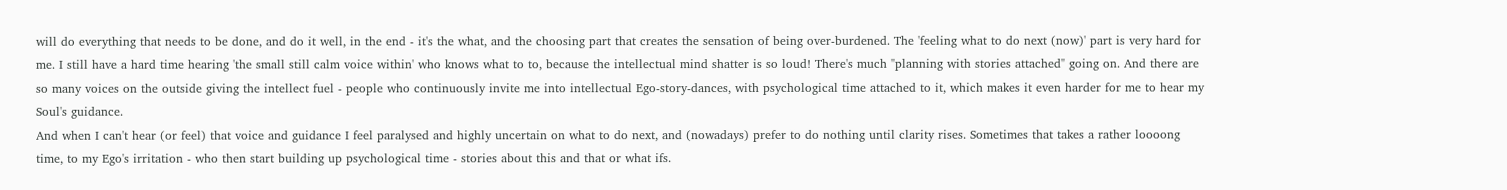will do everything that needs to be done, and do it well, in the end - it's the what, and the choosing part that creates the sensation of being over-burdened. The 'feeling what to do next (now)' part is very hard for me. I still have a hard time hearing 'the small still calm voice within' who knows what to to, because the intellectual mind shatter is so loud! There's much "planning with stories attached" going on. And there are so many voices on the outside giving the intellect fuel - people who continuously invite me into intellectual Ego-story-dances, with psychological time attached to it, which makes it even harder for me to hear my Soul's guidance.
And when I can't hear (or feel) that voice and guidance I feel paralysed and highly uncertain on what to do next, and (nowadays) prefer to do nothing until clarity rises. Sometimes that takes a rather loooong time, to my Ego's irritation - who then start building up psychological time - stories about this and that or what ifs.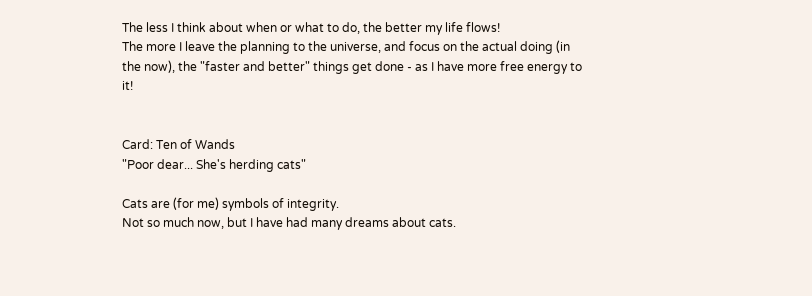The less I think about when or what to do, the better my life flows!
The more I leave the planning to the universe, and focus on the actual doing (in the now), the "faster and better" things get done - as I have more free energy to it!


Card: Ten of Wands
"Poor dear... She's herding cats"

Cats are (for me) symbols of integrity.
Not so much now, but I have had many dreams about cats.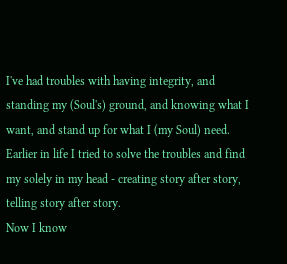I've had troubles with having integrity, and standing my (Soul's) ground, and knowing what I want, and stand up for what I (my Soul) need. Earlier in life I tried to solve the troubles and find my solely in my head - creating story after story, telling story after story.
Now I know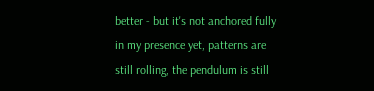better - but it's not anchored fully in my presence yet, patterns are still rolling, the pendulum is still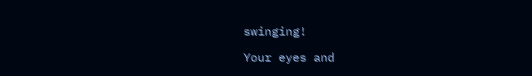swinging!

Your eyes and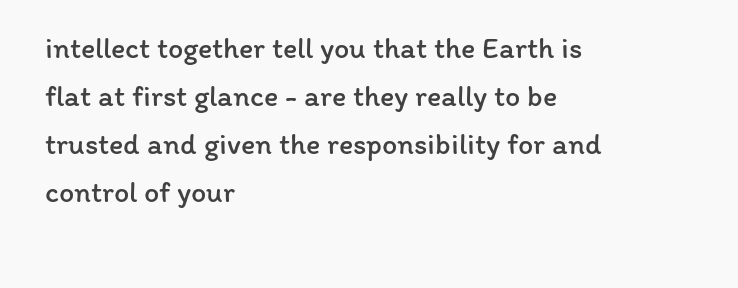intellect together tell you that the Earth is flat at first glance - are they really to be trusted and given the responsibility for and control of your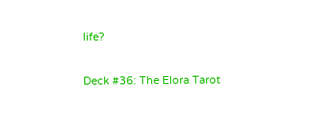life?

Deck #36: The Elora Tarot